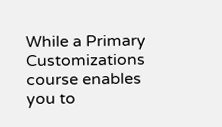While a Primary Customizations course enables you to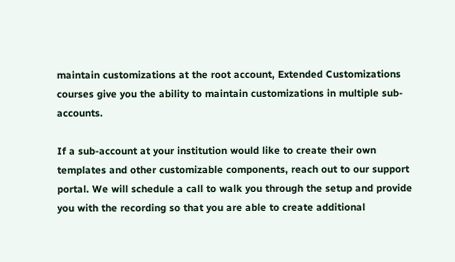maintain customizations at the root account, Extended Customizations courses give you the ability to maintain customizations in multiple sub-accounts.

If a sub-account at your institution would like to create their own templates and other customizable components, reach out to our support portal. We will schedule a call to walk you through the setup and provide you with the recording so that you are able to create additional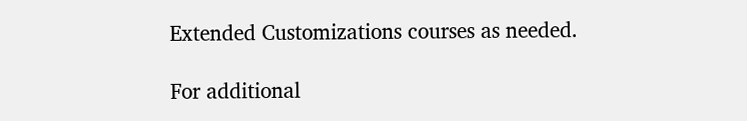Extended Customizations courses as needed.

For additional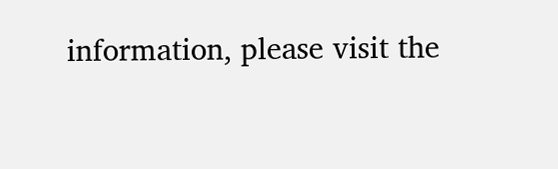information, please visit the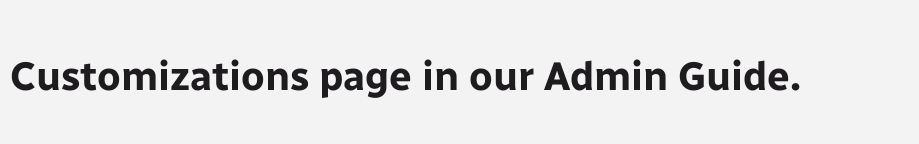Customizations page in our Admin Guide.